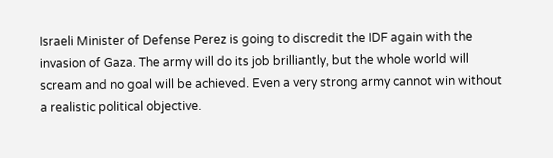Israeli Minister of Defense Perez is going to discredit the IDF again with the invasion of Gaza. The army will do its job brilliantly, but the whole world will scream and no goal will be achieved. Even a very strong army cannot win without a realistic political objective.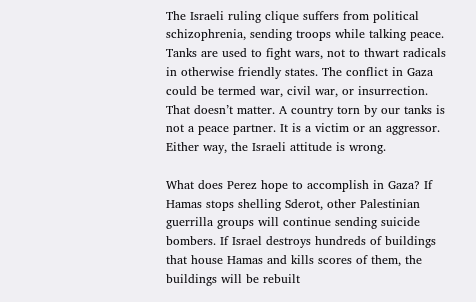The Israeli ruling clique suffers from political schizophrenia, sending troops while talking peace. Tanks are used to fight wars, not to thwart radicals in otherwise friendly states. The conflict in Gaza could be termed war, civil war, or insurrection. That doesn’t matter. A country torn by our tanks is not a peace partner. It is a victim or an aggressor. Either way, the Israeli attitude is wrong.

What does Perez hope to accomplish in Gaza? If Hamas stops shelling Sderot, other Palestinian guerrilla groups will continue sending suicide bombers. If Israel destroys hundreds of buildings that house Hamas and kills scores of them, the buildings will be rebuilt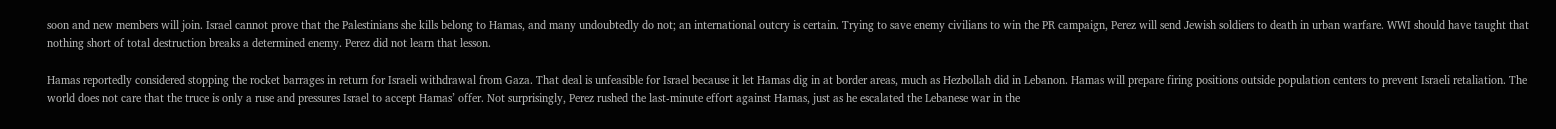soon and new members will join. Israel cannot prove that the Palestinians she kills belong to Hamas, and many undoubtedly do not; an international outcry is certain. Trying to save enemy civilians to win the PR campaign, Perez will send Jewish soldiers to death in urban warfare. WWI should have taught that nothing short of total destruction breaks a determined enemy. Perez did not learn that lesson.

Hamas reportedly considered stopping the rocket barrages in return for Israeli withdrawal from Gaza. That deal is unfeasible for Israel because it let Hamas dig in at border areas, much as Hezbollah did in Lebanon. Hamas will prepare firing positions outside population centers to prevent Israeli retaliation. The world does not care that the truce is only a ruse and pressures Israel to accept Hamas’ offer. Not surprisingly, Perez rushed the last-minute effort against Hamas, just as he escalated the Lebanese war in the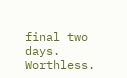final two days. Worthless.